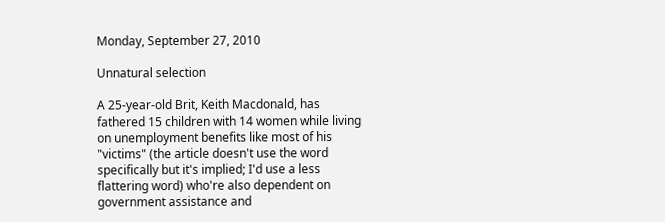Monday, September 27, 2010

Unnatural selection

A 25-year-old Brit, Keith Macdonald, has fathered 15 children with 14 women while living on unemployment benefits like most of his "victims" (the article doesn't use the word specifically but it's implied; I'd use a less flattering word) who're also dependent on government assistance and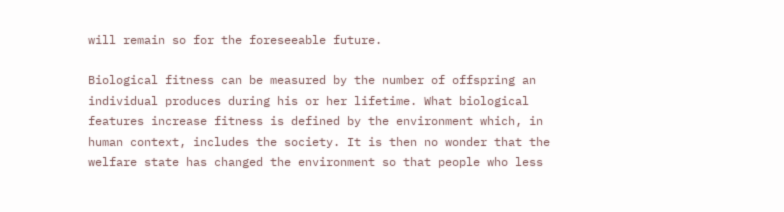will remain so for the foreseeable future.

Biological fitness can be measured by the number of offspring an individual produces during his or her lifetime. What biological features increase fitness is defined by the environment which, in human context, includes the society. It is then no wonder that the welfare state has changed the environment so that people who less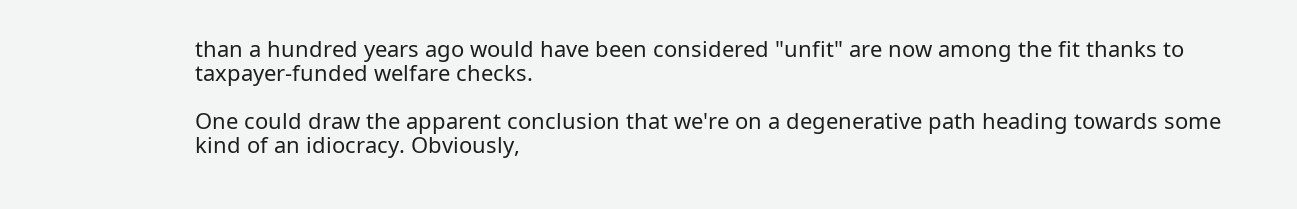than a hundred years ago would have been considered "unfit" are now among the fit thanks to taxpayer-funded welfare checks.

One could draw the apparent conclusion that we're on a degenerative path heading towards some kind of an idiocracy. Obviously,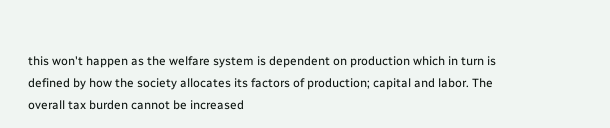this won't happen as the welfare system is dependent on production which in turn is defined by how the society allocates its factors of production; capital and labor. The overall tax burden cannot be increased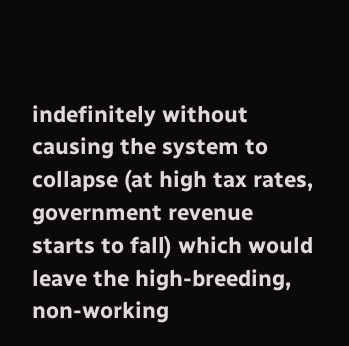indefinitely without causing the system to collapse (at high tax rates, government revenue starts to fall) which would leave the high-breeding, non-working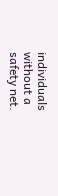individuals without a safety net.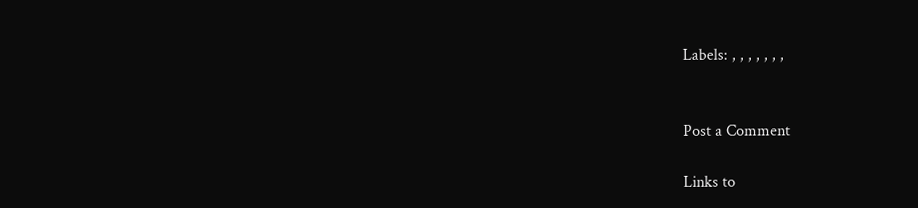Labels: , , , , , , ,


Post a Comment

Links to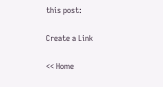this post:

Create a Link

<< Home